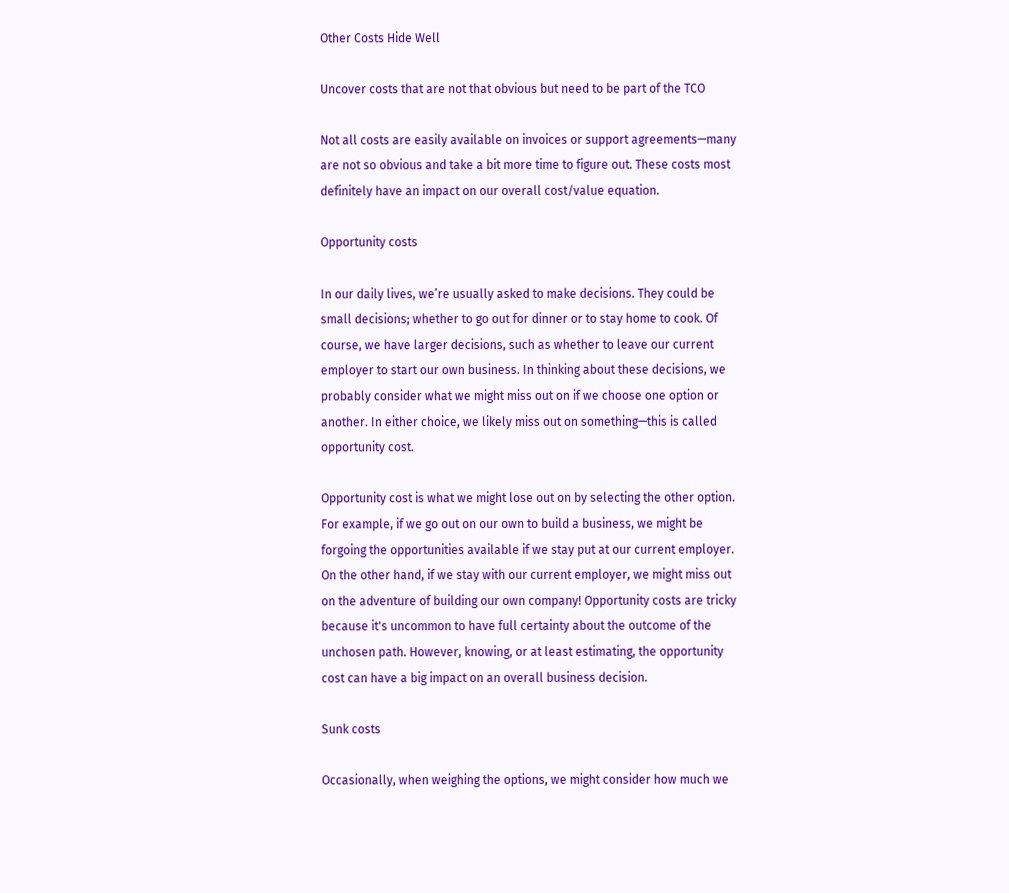Other Costs Hide Well

Uncover costs that are not that obvious but need to be part of the TCO

Not all costs are easily available on invoices or support agreements—many are not so obvious and take a bit more time to figure out. These costs most definitely have an impact on our overall cost/value equation.

Opportunity costs

In our daily lives, we’re usually asked to make decisions. They could be small decisions; whether to go out for dinner or to stay home to cook. Of course, we have larger decisions, such as whether to leave our current employer to start our own business. In thinking about these decisions, we probably consider what we might miss out on if we choose one option or another. In either choice, we likely miss out on something—this is called opportunity cost.

Opportunity cost is what we might lose out on by selecting the other option. For example, if we go out on our own to build a business, we might be forgoing the opportunities available if we stay put at our current employer. On the other hand, if we stay with our current employer, we might miss out on the adventure of building our own company! Opportunity costs are tricky because it's uncommon to have full certainty about the outcome of the unchosen path. However, knowing, or at least estimating, the opportunity cost can have a big impact on an overall business decision.

Sunk costs

Occasionally, when weighing the options, we might consider how much we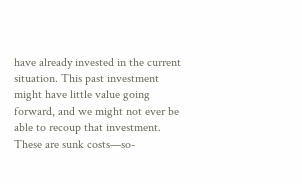have already invested in the current situation. This past investment might have little value going forward, and we might not ever be able to recoup that investment. These are sunk costs—so-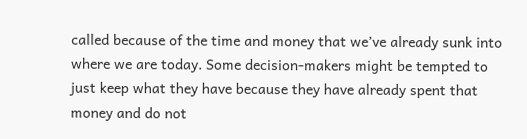called because of the time and money that we’ve already sunk into where we are today. Some decision-makers might be tempted to just keep what they have because they have already spent that money and do not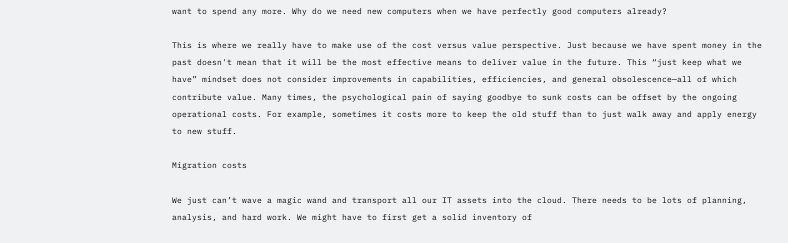want to spend any more. Why do we need new computers when we have perfectly good computers already?

This is where we really have to make use of the cost versus value perspective. Just because we have spent money in the past doesn't mean that it will be the most effective means to deliver value in the future. This “just keep what we have” mindset does not consider improvements in capabilities, efficiencies, and general obsolescence—all of which contribute value. Many times, the psychological pain of saying goodbye to sunk costs can be offset by the ongoing operational costs. For example, sometimes it costs more to keep the old stuff than to just walk away and apply energy to new stuff.

Migration costs

We just can’t wave a magic wand and transport all our IT assets into the cloud. There needs to be lots of planning, analysis, and hard work. We might have to first get a solid inventory of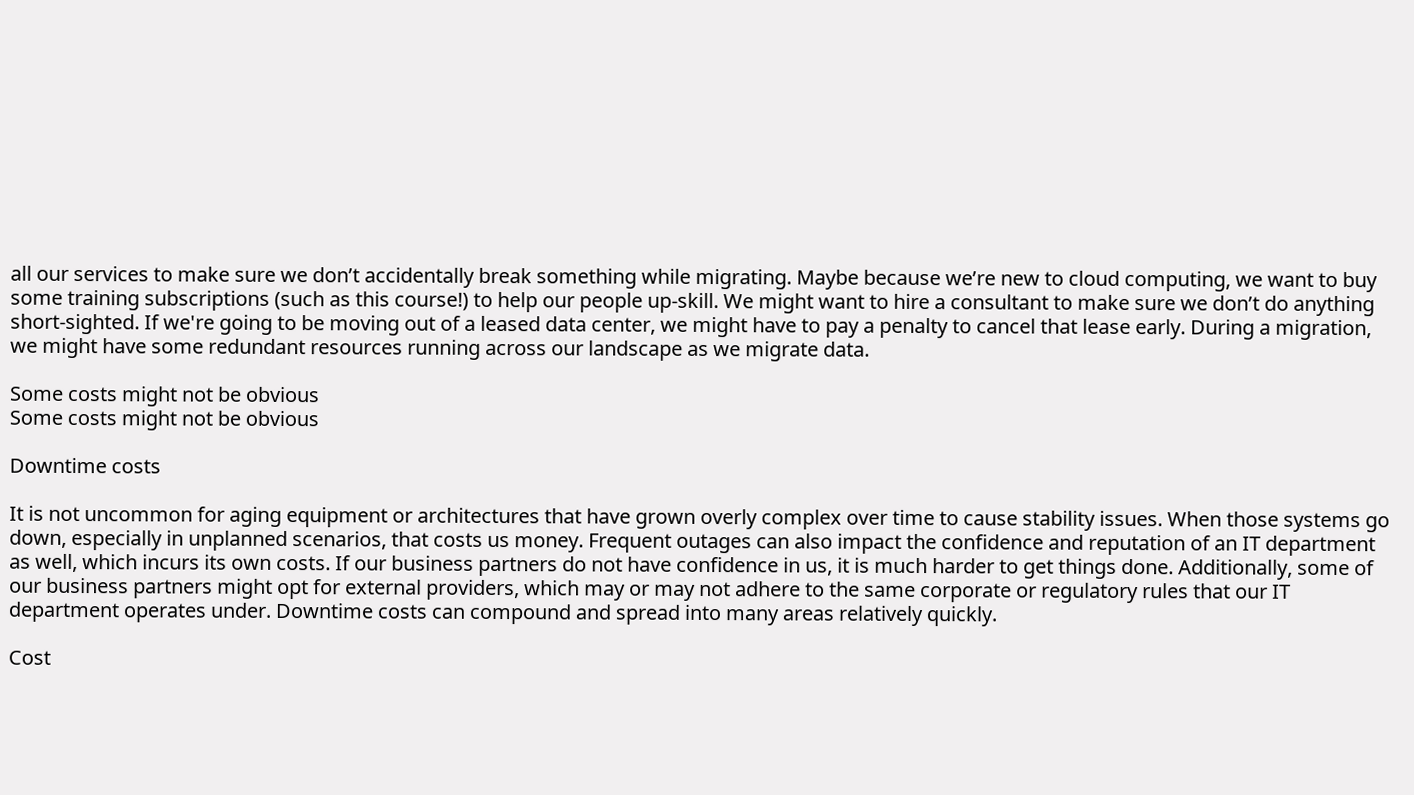all our services to make sure we don’t accidentally break something while migrating. Maybe because we’re new to cloud computing, we want to buy some training subscriptions (such as this course!) to help our people up-skill. We might want to hire a consultant to make sure we don’t do anything short-sighted. If we're going to be moving out of a leased data center, we might have to pay a penalty to cancel that lease early. During a migration, we might have some redundant resources running across our landscape as we migrate data.

Some costs might not be obvious
Some costs might not be obvious

Downtime costs

It is not uncommon for aging equipment or architectures that have grown overly complex over time to cause stability issues. When those systems go down, especially in unplanned scenarios, that costs us money. Frequent outages can also impact the confidence and reputation of an IT department as well, which incurs its own costs. If our business partners do not have confidence in us, it is much harder to get things done. Additionally, some of our business partners might opt for external providers, which may or may not adhere to the same corporate or regulatory rules that our IT department operates under. Downtime costs can compound and spread into many areas relatively quickly.

Cost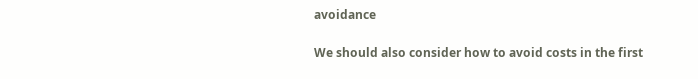avoidance

We should also consider how to avoid costs in the first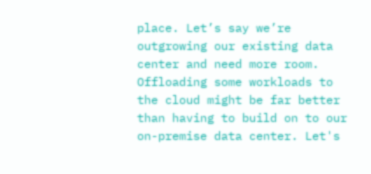place. Let’s say we’re outgrowing our existing data center and need more room. Offloading some workloads to the cloud might be far better than having to build on to our on-premise data center. Let's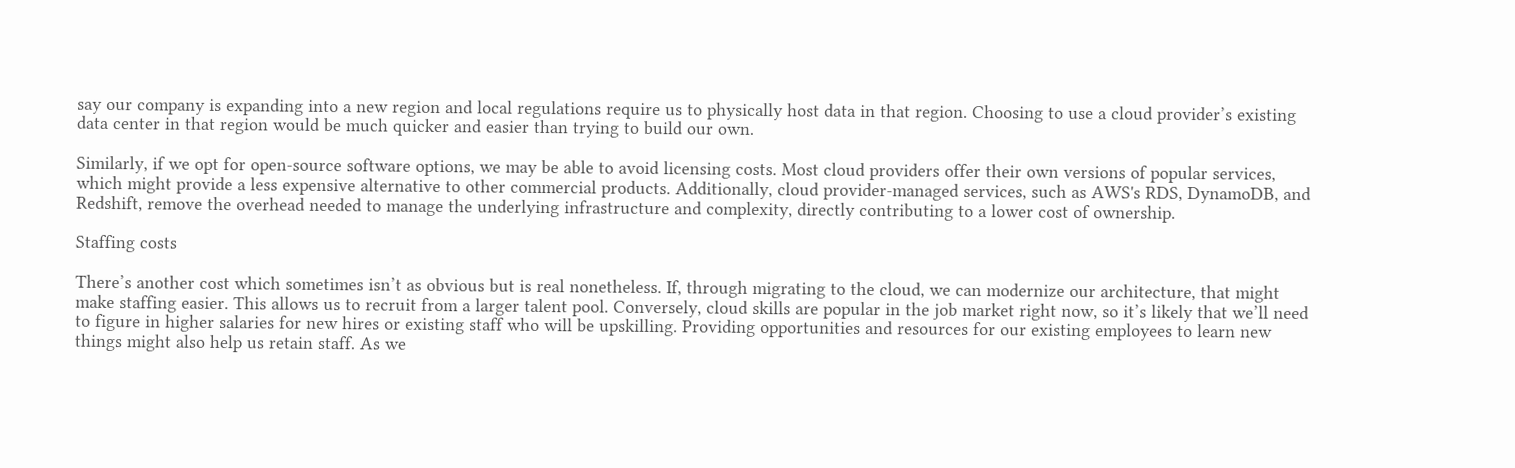say our company is expanding into a new region and local regulations require us to physically host data in that region. Choosing to use a cloud provider’s existing data center in that region would be much quicker and easier than trying to build our own.

Similarly, if we opt for open-source software options, we may be able to avoid licensing costs. Most cloud providers offer their own versions of popular services, which might provide a less expensive alternative to other commercial products. Additionally, cloud provider-managed services, such as AWS's RDS, DynamoDB, and Redshift, remove the overhead needed to manage the underlying infrastructure and complexity, directly contributing to a lower cost of ownership.

Staffing costs

There’s another cost which sometimes isn’t as obvious but is real nonetheless. If, through migrating to the cloud, we can modernize our architecture, that might make staffing easier. This allows us to recruit from a larger talent pool. Conversely, cloud skills are popular in the job market right now, so it’s likely that we’ll need to figure in higher salaries for new hires or existing staff who will be upskilling. Providing opportunities and resources for our existing employees to learn new things might also help us retain staff. As we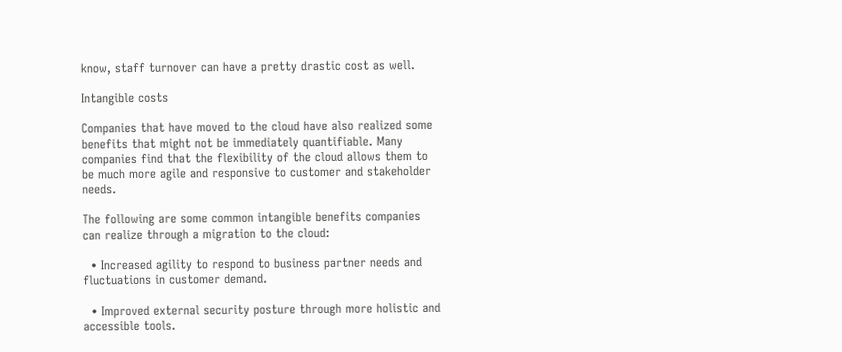know, staff turnover can have a pretty drastic cost as well.

Intangible costs

Companies that have moved to the cloud have also realized some benefits that might not be immediately quantifiable. Many companies find that the flexibility of the cloud allows them to be much more agile and responsive to customer and stakeholder needs.

The following are some common intangible benefits companies can realize through a migration to the cloud:

  • Increased agility to respond to business partner needs and fluctuations in customer demand.

  • Improved external security posture through more holistic and accessible tools.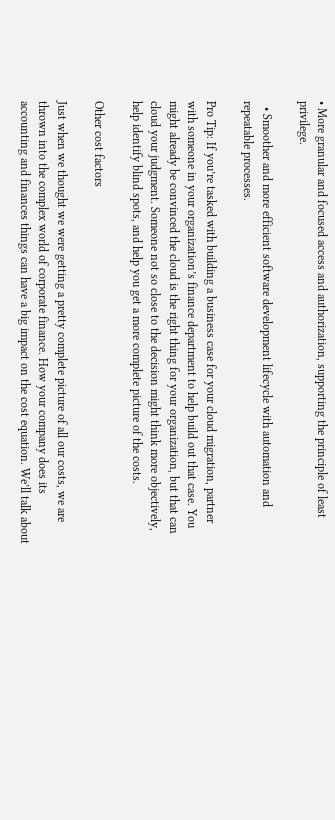• More granular and focused access and authorization, supporting the principle of least privilege.

  • Smoother and more efficient software development lifecycle with automation and repeatable processes.

Pro Tip: If you’re tasked with building a business case for your cloud migration, partner with someone in your organization’s finance department to help build out that case. You might already be convinced the cloud is the right thing for your organization, but that can cloud your judgment. Someone not so close to the decision might think more objectively, help identify blind spots, and help you get a more complete picture of the costs.

Other cost factors

Just when we thought we were getting a pretty complete picture of all our costs, we are thrown into the complex world of corporate finance. How your company does its accounting and finances things can have a big impact on the cost equation. We’ll talk about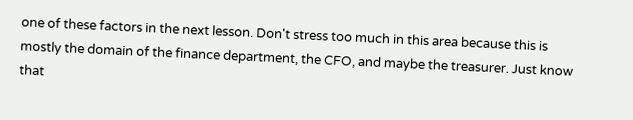one of these factors in the next lesson. Don't stress too much in this area because this is mostly the domain of the finance department, the CFO, and maybe the treasurer. Just know that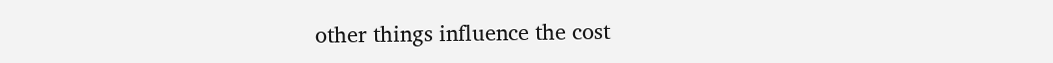other things influence the cost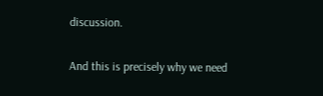discussion.

And this is precisely why we need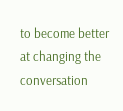to become better at changing the conversation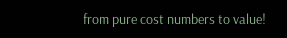from pure cost numbers to value!